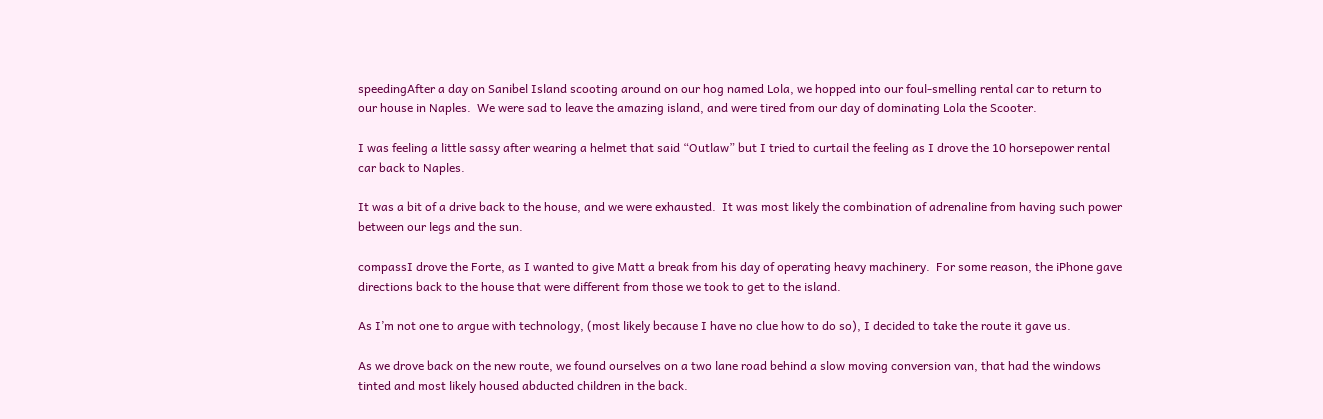speedingAfter a day on Sanibel Island scooting around on our hog named Lola, we hopped into our foul-smelling rental car to return to our house in Naples.  We were sad to leave the amazing island, and were tired from our day of dominating Lola the Scooter.

I was feeling a little sassy after wearing a helmet that said “Outlaw” but I tried to curtail the feeling as I drove the 10 horsepower rental car back to Naples.

It was a bit of a drive back to the house, and we were exhausted.  It was most likely the combination of adrenaline from having such power between our legs and the sun.

compassI drove the Forte, as I wanted to give Matt a break from his day of operating heavy machinery.  For some reason, the iPhone gave directions back to the house that were different from those we took to get to the island.

As I’m not one to argue with technology, (most likely because I have no clue how to do so), I decided to take the route it gave us.

As we drove back on the new route, we found ourselves on a two lane road behind a slow moving conversion van, that had the windows tinted and most likely housed abducted children in the back.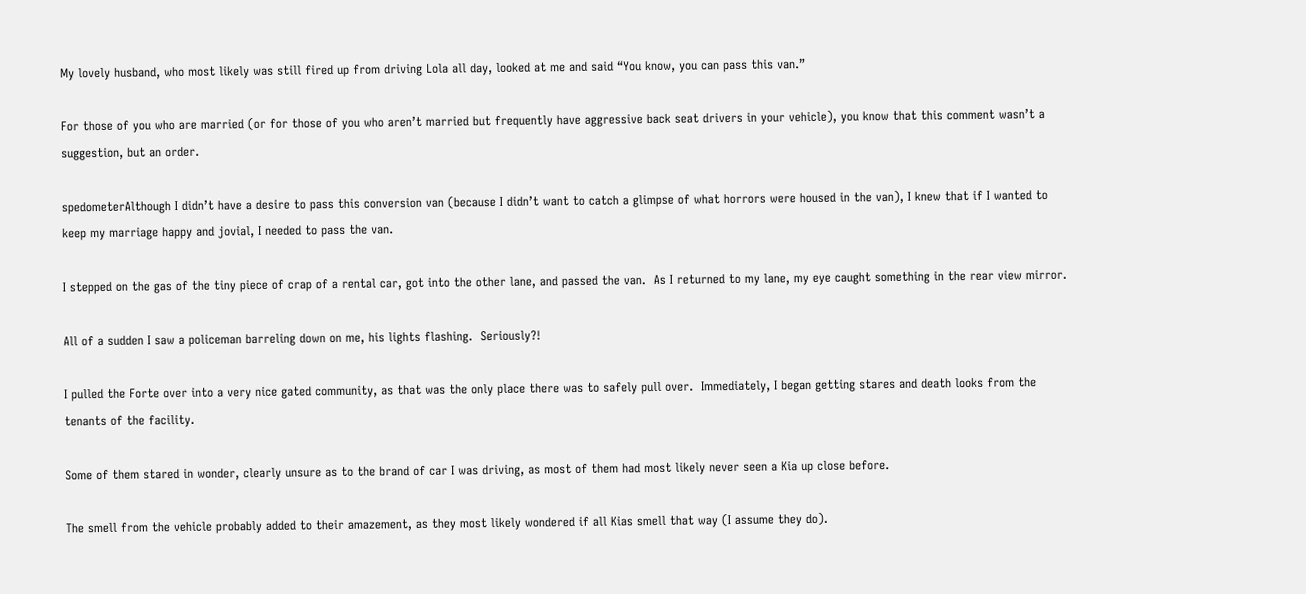My lovely husband, who most likely was still fired up from driving Lola all day, looked at me and said “You know, you can pass this van.”

For those of you who are married (or for those of you who aren’t married but frequently have aggressive back seat drivers in your vehicle), you know that this comment wasn’t a suggestion, but an order.

spedometerAlthough I didn’t have a desire to pass this conversion van (because I didn’t want to catch a glimpse of what horrors were housed in the van), I knew that if I wanted to keep my marriage happy and jovial, I needed to pass the van.

I stepped on the gas of the tiny piece of crap of a rental car, got into the other lane, and passed the van.  As I returned to my lane, my eye caught something in the rear view mirror.

All of a sudden I saw a policeman barreling down on me, his lights flashing.  Seriously?!

I pulled the Forte over into a very nice gated community, as that was the only place there was to safely pull over.  Immediately, I began getting stares and death looks from the tenants of the facility.

Some of them stared in wonder, clearly unsure as to the brand of car I was driving, as most of them had most likely never seen a Kia up close before.

The smell from the vehicle probably added to their amazement, as they most likely wondered if all Kias smell that way (I assume they do).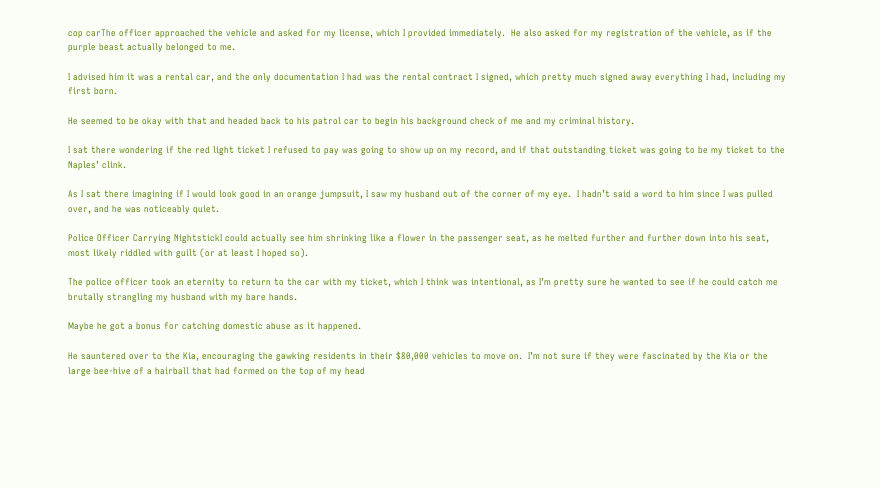cop carThe officer approached the vehicle and asked for my license, which I provided immediately.  He also asked for my registration of the vehicle, as if the purple beast actually belonged to me.

I advised him it was a rental car, and the only documentation I had was the rental contract I signed, which pretty much signed away everything I had, including my first born.

He seemed to be okay with that and headed back to his patrol car to begin his background check of me and my criminal history.

I sat there wondering if the red light ticket I refused to pay was going to show up on my record, and if that outstanding ticket was going to be my ticket to the Naples’ clink.

As I sat there imagining if I would look good in an orange jumpsuit, I saw my husband out of the corner of my eye.  I hadn’t said a word to him since I was pulled over, and he was noticeably quiet.

Police Officer Carrying NightstickI could actually see him shrinking like a flower in the passenger seat, as he melted further and further down into his seat, most likely riddled with guilt (or at least I hoped so).

The police officer took an eternity to return to the car with my ticket, which I think was intentional, as I’m pretty sure he wanted to see if he could catch me brutally strangling my husband with my bare hands.

Maybe he got a bonus for catching domestic abuse as it happened.

He sauntered over to the Kia, encouraging the gawking residents in their $80,000 vehicles to move on.  I’m not sure if they were fascinated by the Kia or the large bee-hive of a hairball that had formed on the top of my head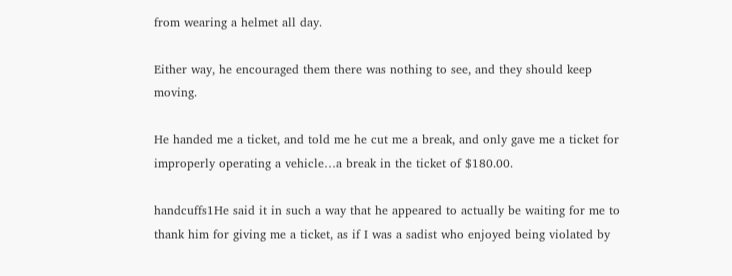from wearing a helmet all day.

Either way, he encouraged them there was nothing to see, and they should keep moving.

He handed me a ticket, and told me he cut me a break, and only gave me a ticket for improperly operating a vehicle…a break in the ticket of $180.00.

handcuffs1He said it in such a way that he appeared to actually be waiting for me to thank him for giving me a ticket, as if I was a sadist who enjoyed being violated by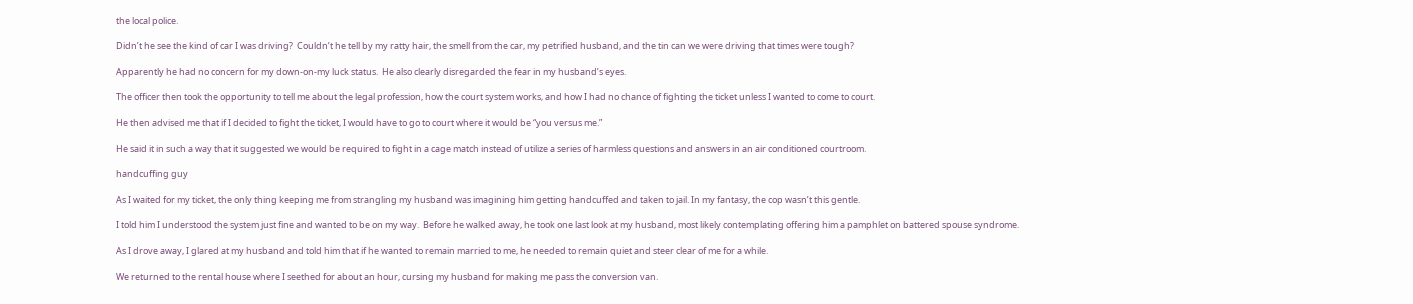the local police.

Didn’t he see the kind of car I was driving?  Couldn’t he tell by my ratty hair, the smell from the car, my petrified husband, and the tin can we were driving that times were tough?

Apparently he had no concern for my down-on-my luck status.  He also clearly disregarded the fear in my husband’s eyes.

The officer then took the opportunity to tell me about the legal profession, how the court system works, and how I had no chance of fighting the ticket unless I wanted to come to court.

He then advised me that if I decided to fight the ticket, I would have to go to court where it would be “you versus me.”

He said it in such a way that it suggested we would be required to fight in a cage match instead of utilize a series of harmless questions and answers in an air conditioned courtroom.

handcuffing guy

As I waited for my ticket, the only thing keeping me from strangling my husband was imagining him getting handcuffed and taken to jail. In my fantasy, the cop wasn’t this gentle.

I told him I understood the system just fine and wanted to be on my way.  Before he walked away, he took one last look at my husband, most likely contemplating offering him a pamphlet on battered spouse syndrome.

As I drove away, I glared at my husband and told him that if he wanted to remain married to me, he needed to remain quiet and steer clear of me for a while.

We returned to the rental house where I seethed for about an hour, cursing my husband for making me pass the conversion van.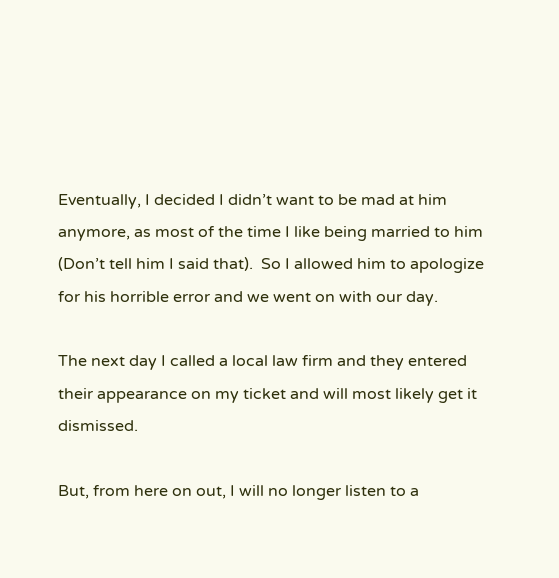Eventually, I decided I didn’t want to be mad at him anymore, as most of the time I like being married to him (Don’t tell him I said that).  So I allowed him to apologize for his horrible error and we went on with our day.

The next day I called a local law firm and they entered their appearance on my ticket and will most likely get it dismissed.

But, from here on out, I will no longer listen to a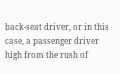back-seat driver, or in this case, a passenger driver high from the rush of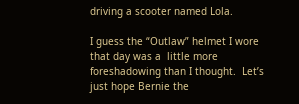driving a scooter named Lola.

I guess the “Outlaw” helmet I wore that day was a  little more foreshadowing than I thought.  Let’s just hope Bernie the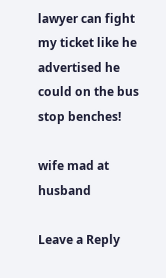lawyer can fight my ticket like he advertised he could on the bus stop benches!

wife mad at husband

Leave a Reply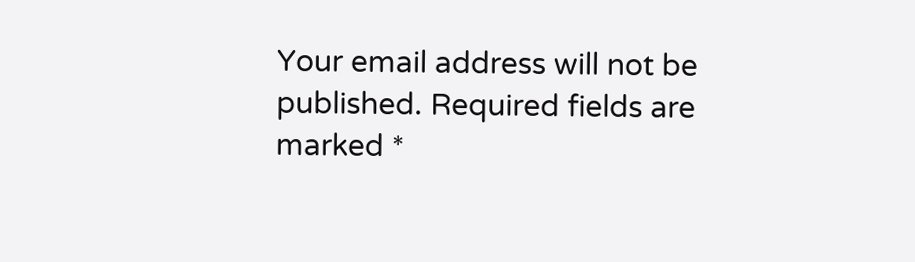Your email address will not be published. Required fields are marked *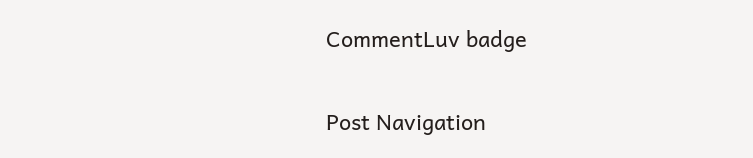CommentLuv badge

Post Navigation